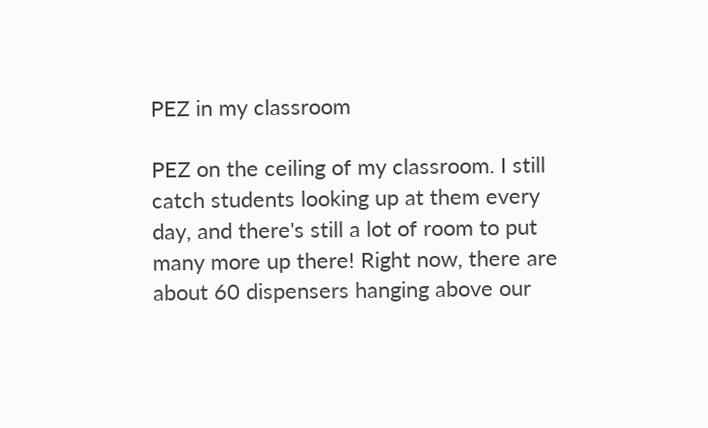PEZ in my classroom

PEZ on the ceiling of my classroom. I still catch students looking up at them every day, and there's still a lot of room to put many more up there! Right now, there are about 60 dispensers hanging above our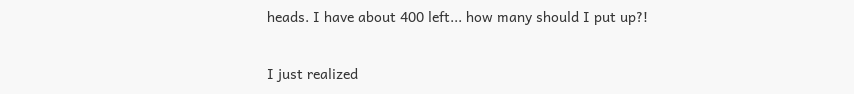heads. I have about 400 left... how many should I put up?!

I just realized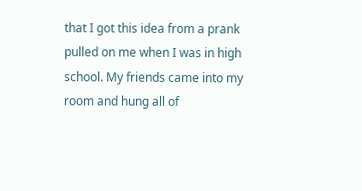that I got this idea from a prank pulled on me when I was in high school. My friends came into my room and hung all of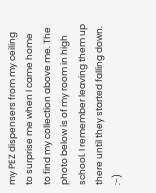my PEZ dispensers from my ceiling to surprise me when I came home to find my collection above me. The photo below is of my room in high school. I remember leaving them up there until they started falling down. :-)